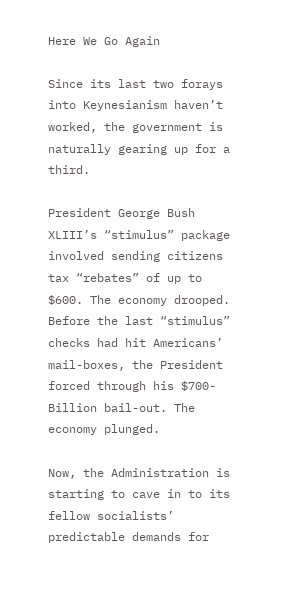Here We Go Again

Since its last two forays into Keynesianism haven’t worked, the government is naturally gearing up for a third.

President George Bush XLIII’s “stimulus” package involved sending citizens tax “rebates” of up to $600. The economy drooped. Before the last “stimulus” checks had hit Americans’ mail-boxes, the President forced through his $700-Billion bail-out. The economy plunged.

Now, the Administration is starting to cave in to its fellow socialists’ predictable demands for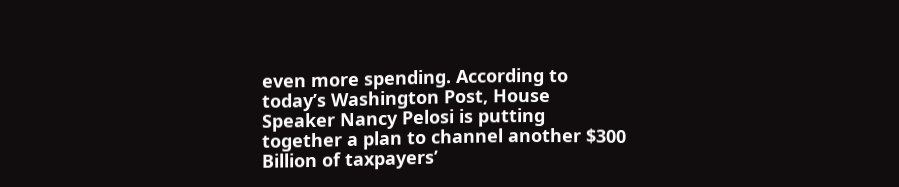even more spending. According to today’s Washington Post, House Speaker Nancy Pelosi is putting together a plan to channel another $300 Billion of taxpayers’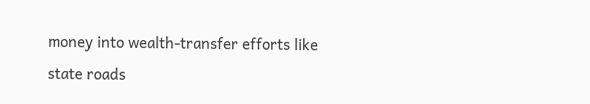money into wealth-transfer efforts like state roads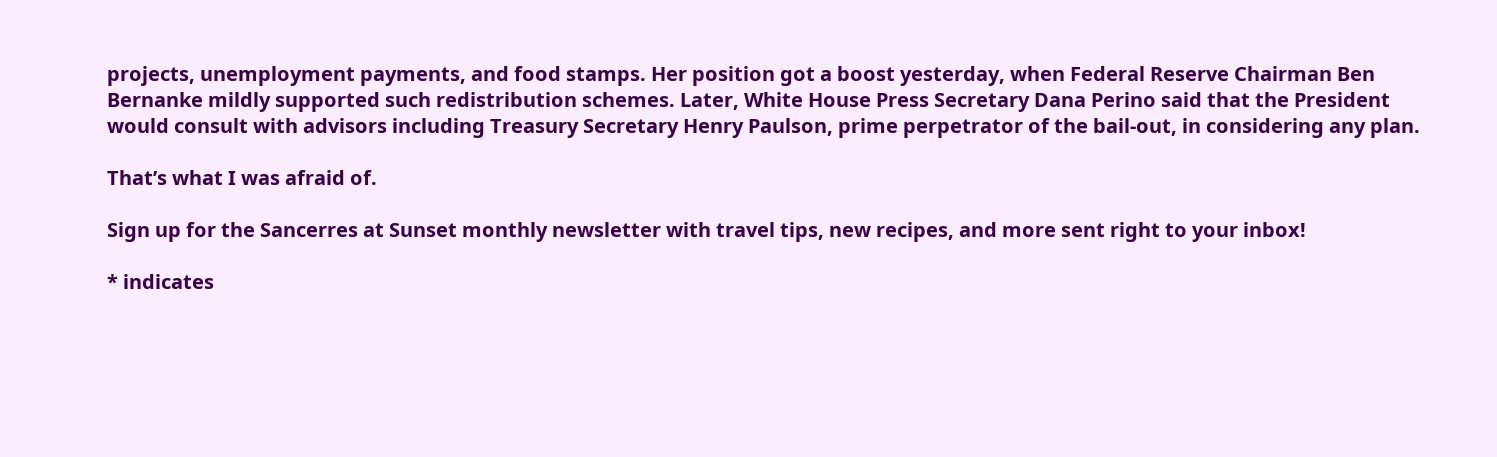projects, unemployment payments, and food stamps. Her position got a boost yesterday, when Federal Reserve Chairman Ben Bernanke mildly supported such redistribution schemes. Later, White House Press Secretary Dana Perino said that the President would consult with advisors including Treasury Secretary Henry Paulson, prime perpetrator of the bail-out, in considering any plan.

That’s what I was afraid of.

Sign up for the Sancerres at Sunset monthly newsletter with travel tips, new recipes, and more sent right to your inbox!

* indicates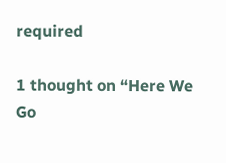required

1 thought on “Here We Go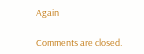Again

Comments are closed.